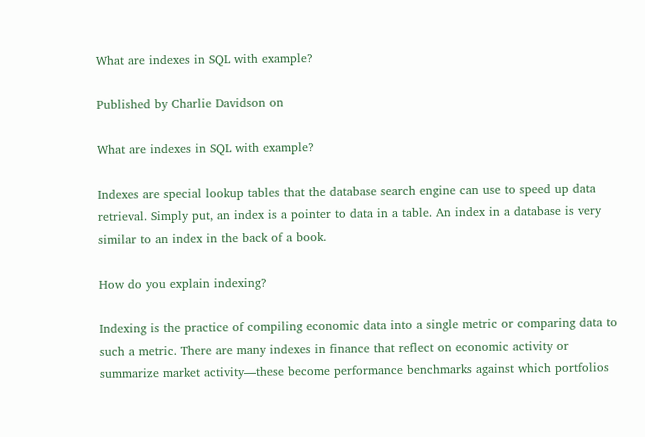What are indexes in SQL with example?

Published by Charlie Davidson on

What are indexes in SQL with example?

Indexes are special lookup tables that the database search engine can use to speed up data retrieval. Simply put, an index is a pointer to data in a table. An index in a database is very similar to an index in the back of a book.

How do you explain indexing?

Indexing is the practice of compiling economic data into a single metric or comparing data to such a metric. There are many indexes in finance that reflect on economic activity or summarize market activity—these become performance benchmarks against which portfolios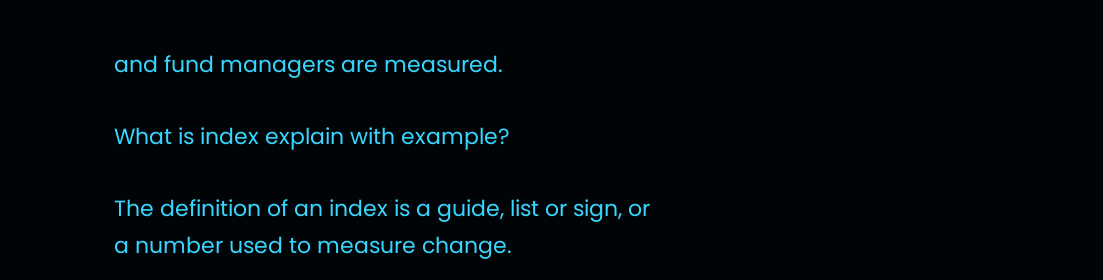and fund managers are measured.

What is index explain with example?

The definition of an index is a guide, list or sign, or a number used to measure change.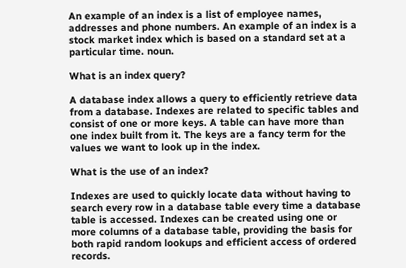An example of an index is a list of employee names, addresses and phone numbers. An example of an index is a stock market index which is based on a standard set at a particular time. noun.

What is an index query?

A database index allows a query to efficiently retrieve data from a database. Indexes are related to specific tables and consist of one or more keys. A table can have more than one index built from it. The keys are a fancy term for the values we want to look up in the index.

What is the use of an index?

Indexes are used to quickly locate data without having to search every row in a database table every time a database table is accessed. Indexes can be created using one or more columns of a database table, providing the basis for both rapid random lookups and efficient access of ordered records.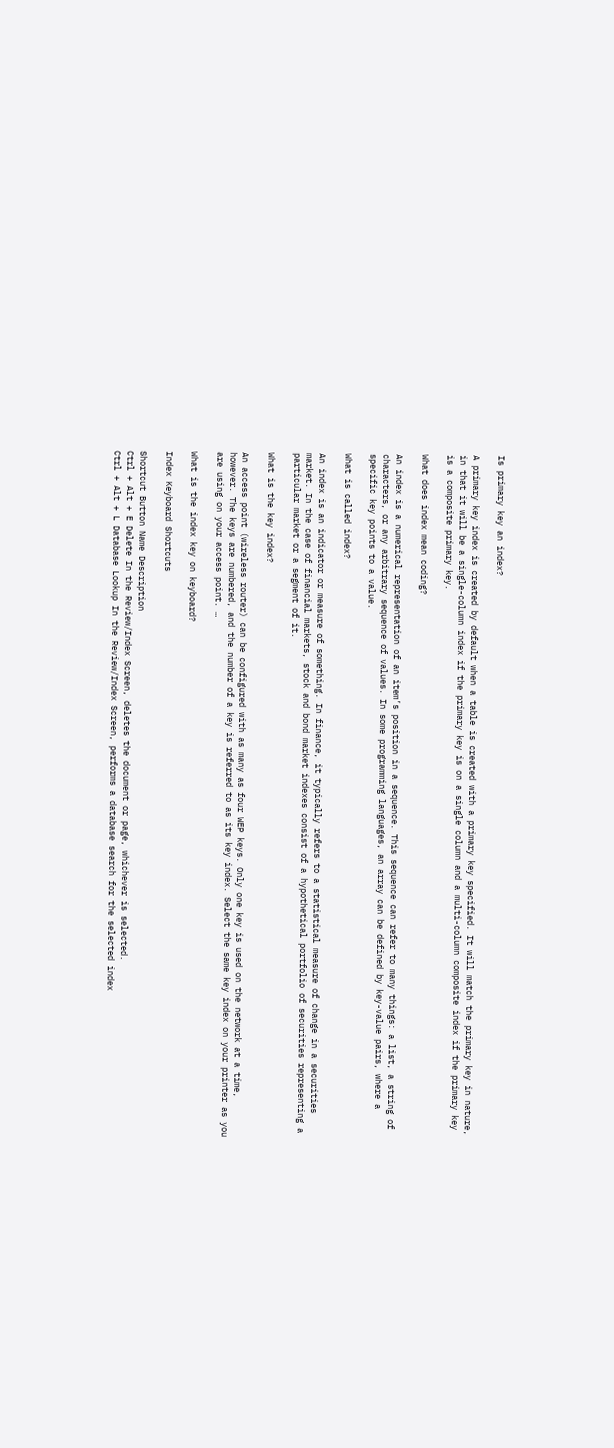Is primary key an index?

A primary key index is created by default when a table is created with a primary key specified. It will match the primary key in nature, in that it will be a single-column index if the primary key is on a single column and a multi-column composite index if the primary key is a composite primary key.

What does index mean coding?

An index is a numerical representation of an item’s position in a sequence. This sequence can refer to many things: a list, a string of characters, or any arbitrary sequence of values. In some programming languages, an array can be defined by key-value pairs, where a specific key points to a value.

What is called index?

An index is an indicator or measure of something. In finance, it typically refers to a statistical measure of change in a securities market. In the case of financial markets, stock and bond market indexes consist of a hypothetical portfolio of securities representing a particular market or a segment of it.

What is the key index?

An access point (wireless router) can be configured with as many as four WEP keys. Only one key is used on the network at a time, however. The keys are numbered, and the number of a key is referred to as its key index. Select the same key index on your printer as you are using on your access point. …

What is the index key on keyboard?

Index Keyboard Shortcuts

Shortcut Button Name Description
Ctrl + Alt + E Delete In the Review/Index Screen, deletes the document or page, whichever is selected.
Ctrl + Alt + L Database Lookup In the Review/Index Screen, performs a database search for the selected index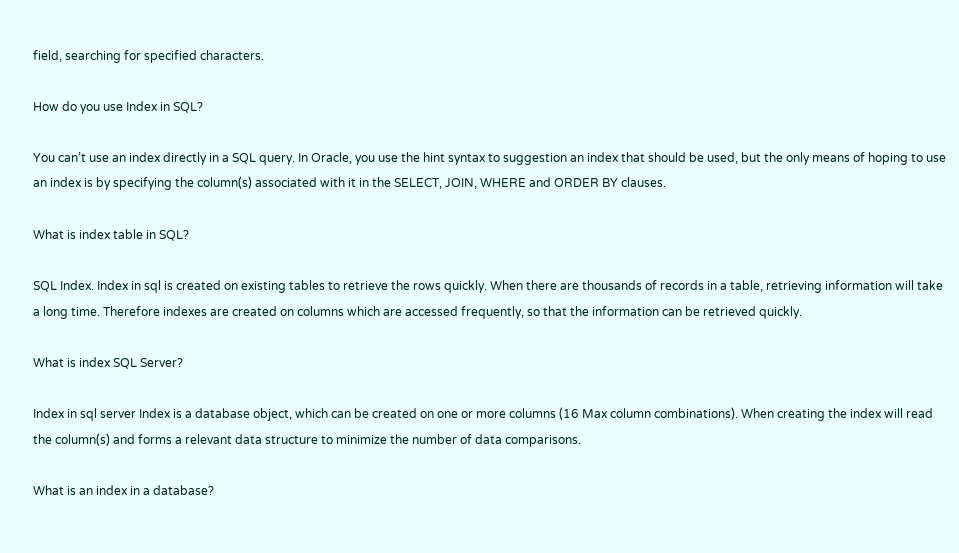field, searching for specified characters.

How do you use Index in SQL?

You can’t use an index directly in a SQL query. In Oracle, you use the hint syntax to suggestion an index that should be used, but the only means of hoping to use an index is by specifying the column(s) associated with it in the SELECT, JOIN, WHERE and ORDER BY clauses.

What is index table in SQL?

SQL Index. Index in sql is created on existing tables to retrieve the rows quickly. When there are thousands of records in a table, retrieving information will take a long time. Therefore indexes are created on columns which are accessed frequently, so that the information can be retrieved quickly.

What is index SQL Server?

Index in sql server Index is a database object, which can be created on one or more columns (16 Max column combinations). When creating the index will read the column(s) and forms a relevant data structure to minimize the number of data comparisons.

What is an index in a database?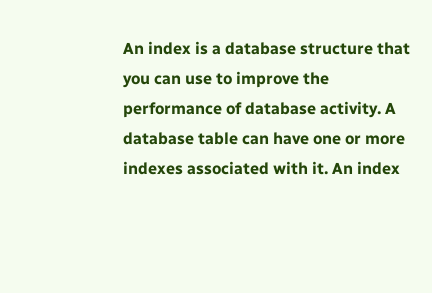An index is a database structure that you can use to improve the performance of database activity. A database table can have one or more indexes associated with it. An index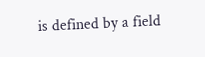is defined by a field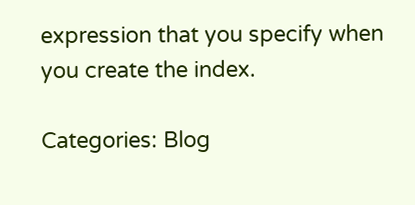expression that you specify when you create the index.

Categories: Blog